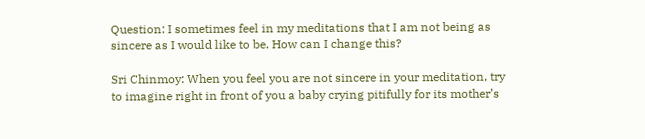Question: I sometimes feel in my meditations that I am not being as sincere as I would like to be. How can I change this?

Sri Chinmoy: When you feel you are not sincere in your meditation, try to imagine right in front of you a baby crying pitifully for its mother’s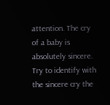attention. The cry of a baby is absolutely sincere. Try to identify with the sincere cry the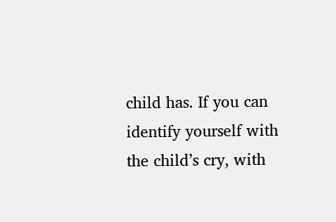child has. If you can identify yourself with the child’s cry, with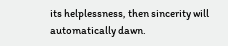its helplessness, then sincerity will automatically dawn.